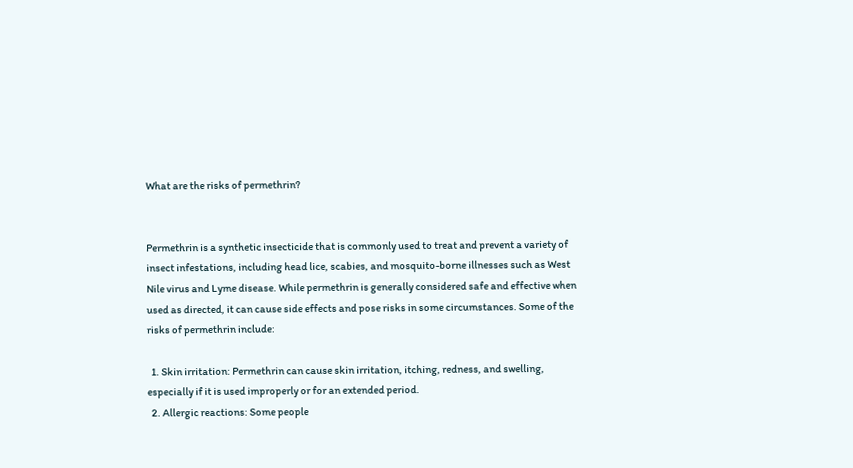What are the risks of permethrin?


Permethrin is a synthetic insecticide that is commonly used to treat and prevent a variety of insect infestations, including head lice, scabies, and mosquito-borne illnesses such as West Nile virus and Lyme disease. While permethrin is generally considered safe and effective when used as directed, it can cause side effects and pose risks in some circumstances. Some of the risks of permethrin include:

  1. Skin irritation: Permethrin can cause skin irritation, itching, redness, and swelling, especially if it is used improperly or for an extended period.
  2. Allergic reactions: Some people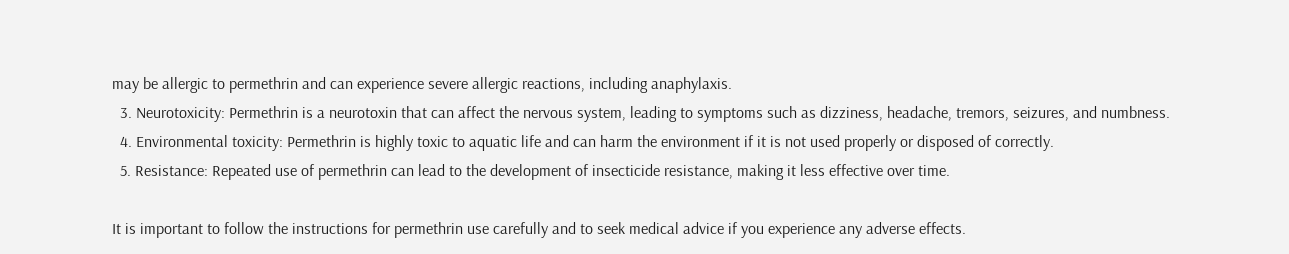may be allergic to permethrin and can experience severe allergic reactions, including anaphylaxis.
  3. Neurotoxicity: Permethrin is a neurotoxin that can affect the nervous system, leading to symptoms such as dizziness, headache, tremors, seizures, and numbness.
  4. Environmental toxicity: Permethrin is highly toxic to aquatic life and can harm the environment if it is not used properly or disposed of correctly.
  5. Resistance: Repeated use of permethrin can lead to the development of insecticide resistance, making it less effective over time.

It is important to follow the instructions for permethrin use carefully and to seek medical advice if you experience any adverse effects.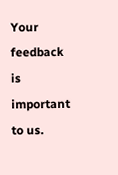Your feedback is important to us.